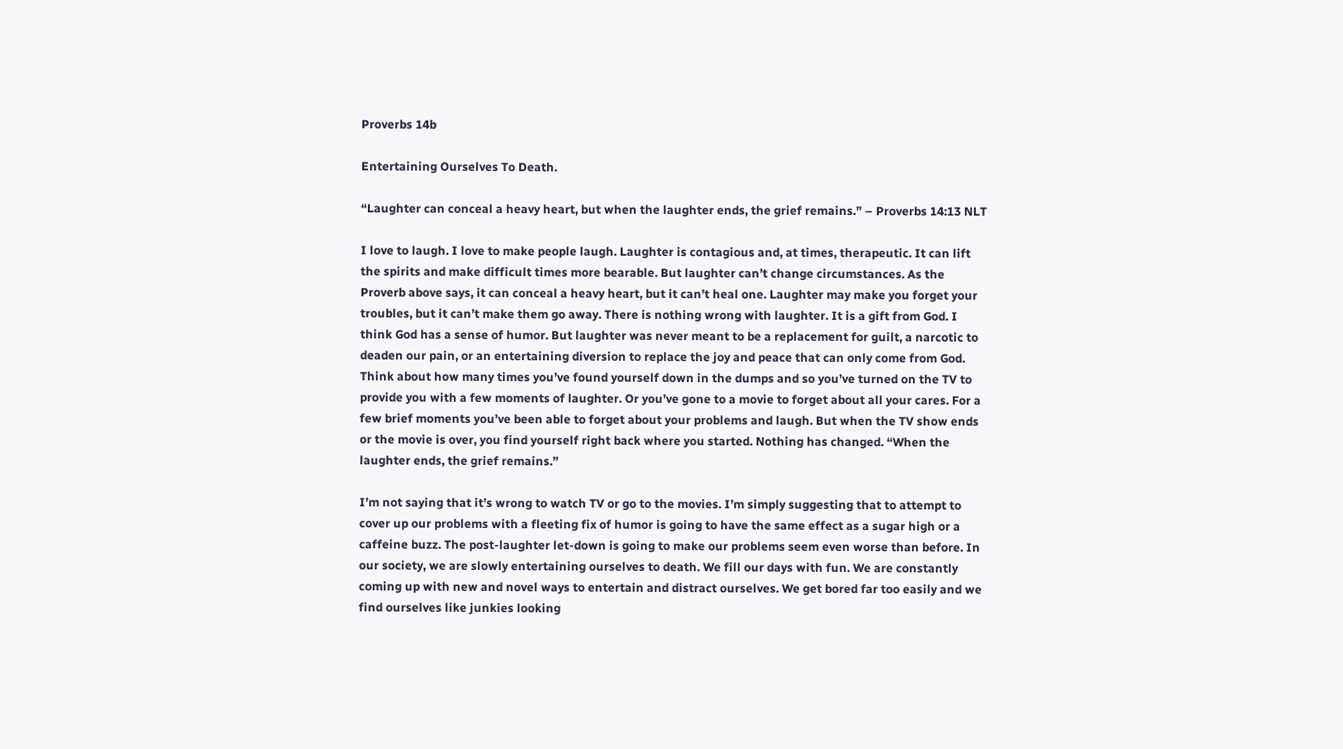Proverbs 14b

Entertaining Ourselves To Death.

“Laughter can conceal a heavy heart, but when the laughter ends, the grief remains.” – Proverbs 14:13 NLT

I love to laugh. I love to make people laugh. Laughter is contagious and, at times, therapeutic. It can lift the spirits and make difficult times more bearable. But laughter can’t change circumstances. As the Proverb above says, it can conceal a heavy heart, but it can’t heal one. Laughter may make you forget your troubles, but it can’t make them go away. There is nothing wrong with laughter. It is a gift from God. I think God has a sense of humor. But laughter was never meant to be a replacement for guilt, a narcotic to deaden our pain, or an entertaining diversion to replace the joy and peace that can only come from God. Think about how many times you’ve found yourself down in the dumps and so you’ve turned on the TV to provide you with a few moments of laughter. Or you’ve gone to a movie to forget about all your cares. For a few brief moments you’ve been able to forget about your problems and laugh. But when the TV show ends or the movie is over, you find yourself right back where you started. Nothing has changed. “When the laughter ends, the grief remains.”

I’m not saying that it’s wrong to watch TV or go to the movies. I’m simply suggesting that to attempt to cover up our problems with a fleeting fix of humor is going to have the same effect as a sugar high or a caffeine buzz. The post-laughter let-down is going to make our problems seem even worse than before. In our society, we are slowly entertaining ourselves to death. We fill our days with fun. We are constantly coming up with new and novel ways to entertain and distract ourselves. We get bored far too easily and we find ourselves like junkies looking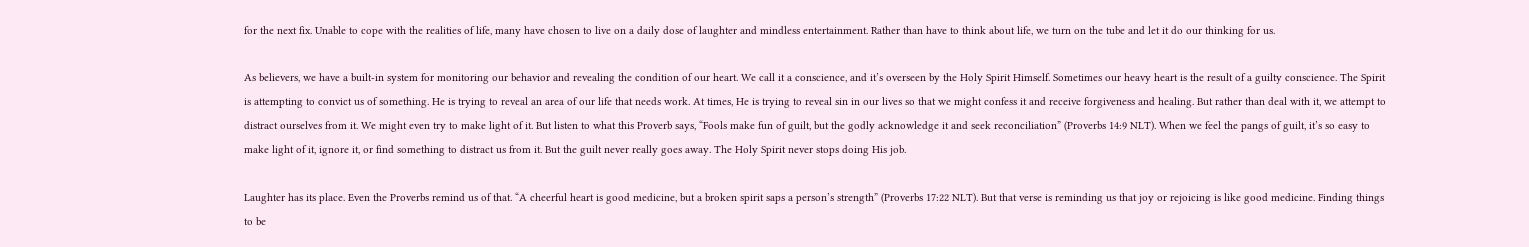for the next fix. Unable to cope with the realities of life, many have chosen to live on a daily dose of laughter and mindless entertainment. Rather than have to think about life, we turn on the tube and let it do our thinking for us.

As believers, we have a built-in system for monitoring our behavior and revealing the condition of our heart. We call it a conscience, and it’s overseen by the Holy Spirit Himself. Sometimes our heavy heart is the result of a guilty conscience. The Spirit is attempting to convict us of something. He is trying to reveal an area of our life that needs work. At times, He is trying to reveal sin in our lives so that we might confess it and receive forgiveness and healing. But rather than deal with it, we attempt to distract ourselves from it. We might even try to make light of it. But listen to what this Proverb says, “Fools make fun of guilt, but the godly acknowledge it and seek reconciliation” (Proverbs 14:9 NLT). When we feel the pangs of guilt, it’s so easy to make light of it, ignore it, or find something to distract us from it. But the guilt never really goes away. The Holy Spirit never stops doing His job.

Laughter has its place. Even the Proverbs remind us of that. “A cheerful heart is good medicine, but a broken spirit saps a person’s strength” (Proverbs 17:22 NLT). But that verse is reminding us that joy or rejoicing is like good medicine. Finding things to be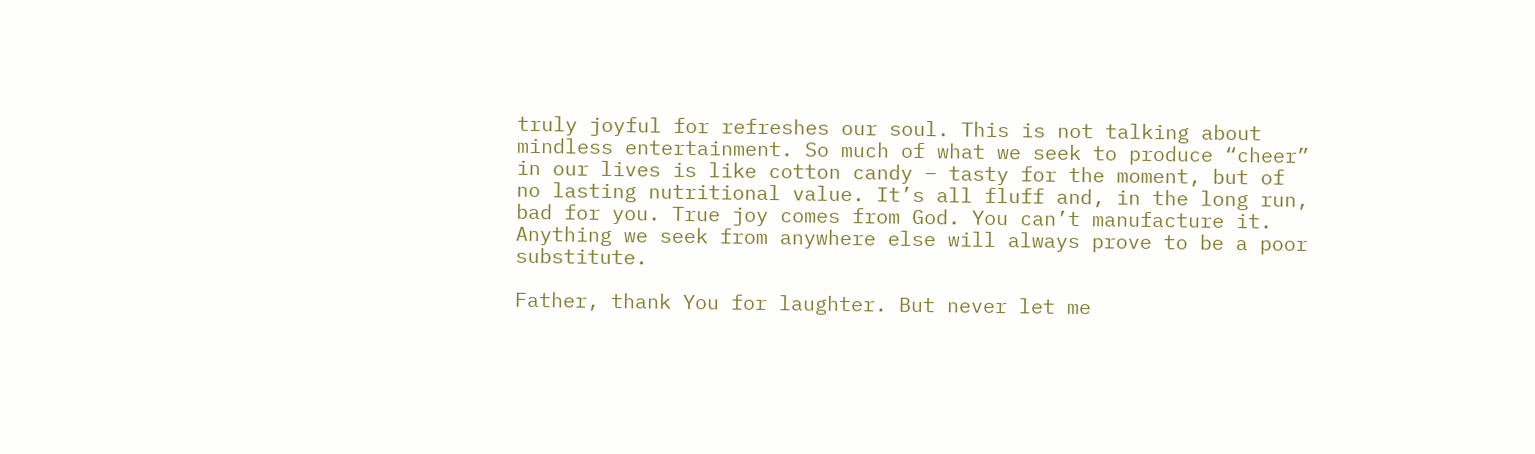truly joyful for refreshes our soul. This is not talking about mindless entertainment. So much of what we seek to produce “cheer” in our lives is like cotton candy – tasty for the moment, but of no lasting nutritional value. It’s all fluff and, in the long run, bad for you. True joy comes from God. You can’t manufacture it. Anything we seek from anywhere else will always prove to be a poor substitute.

Father, thank You for laughter. But never let me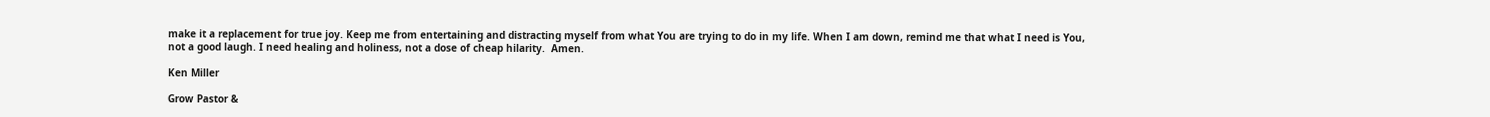make it a replacement for true joy. Keep me from entertaining and distracting myself from what You are trying to do in my life. When I am down, remind me that what I need is You, not a good laugh. I need healing and holiness, not a dose of cheap hilarity.  Amen.

Ken Miller

Grow Pastor &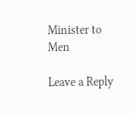Minister to Men

Leave a Reply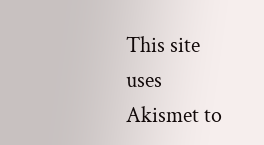This site uses Akismet to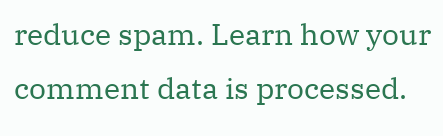reduce spam. Learn how your comment data is processed.